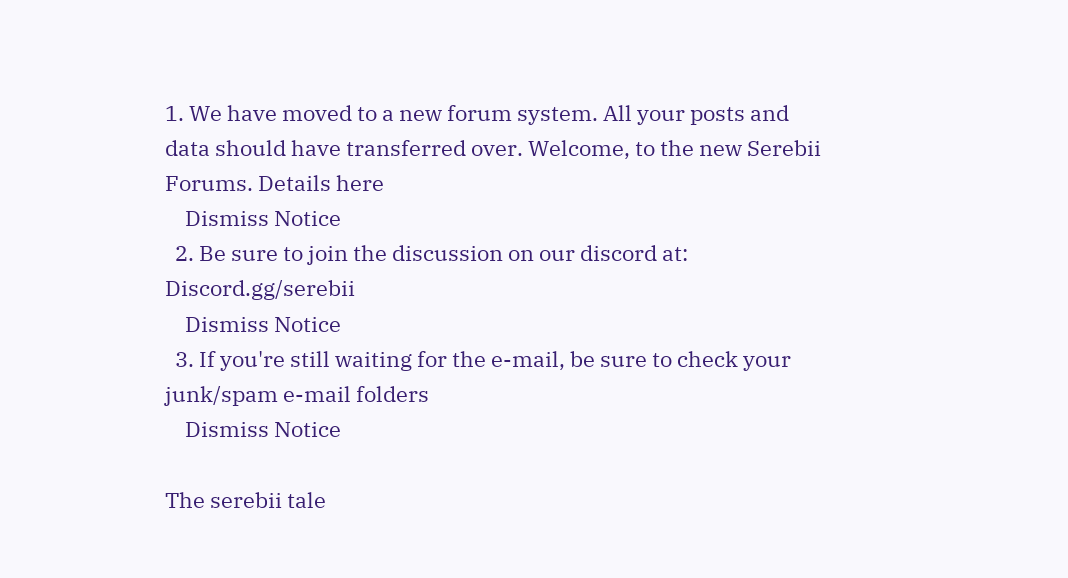1. We have moved to a new forum system. All your posts and data should have transferred over. Welcome, to the new Serebii Forums. Details here
    Dismiss Notice
  2. Be sure to join the discussion on our discord at: Discord.gg/serebii
    Dismiss Notice
  3. If you're still waiting for the e-mail, be sure to check your junk/spam e-mail folders
    Dismiss Notice

The serebii tale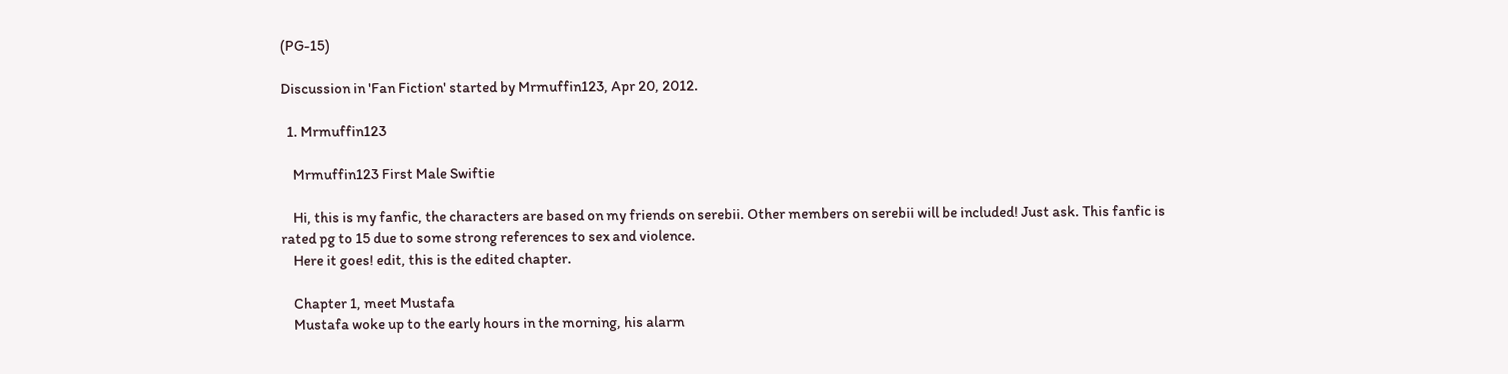(PG-15)

Discussion in 'Fan Fiction' started by Mrmuffin123, Apr 20, 2012.

  1. Mrmuffin123

    Mrmuffin123 First Male Swiftie

    Hi, this is my fanfic, the characters are based on my friends on serebii. Other members on serebii will be included! Just ask. This fanfic is rated pg to 15 due to some strong references to sex and violence.
    Here it goes! edit, this is the edited chapter.

    Chapter 1, meet Mustafa
    Mustafa woke up to the early hours in the morning, his alarm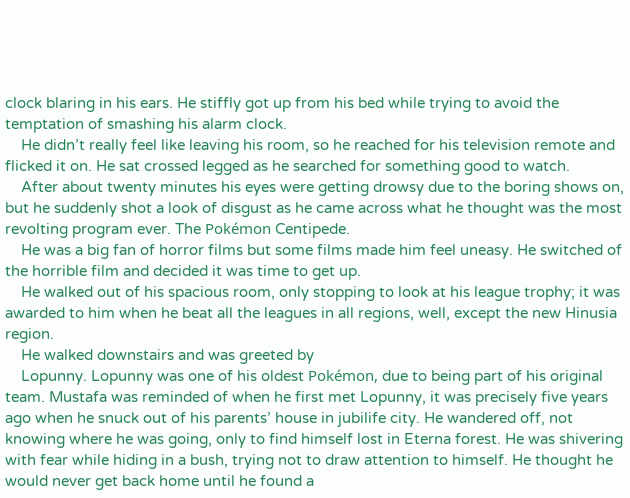clock blaring in his ears. He stiffly got up from his bed while trying to avoid the temptation of smashing his alarm clock.
    He didn’t really feel like leaving his room, so he reached for his television remote and flicked it on. He sat crossed legged as he searched for something good to watch.
    After about twenty minutes his eyes were getting drowsy due to the boring shows on, but he suddenly shot a look of disgust as he came across what he thought was the most revolting program ever. The Pokémon Centipede.
    He was a big fan of horror films but some films made him feel uneasy. He switched of the horrible film and decided it was time to get up.
    He walked out of his spacious room, only stopping to look at his league trophy; it was awarded to him when he beat all the leagues in all regions, well, except the new Hinusia region.
    He walked downstairs and was greeted by
    Lopunny. Lopunny was one of his oldest Pokémon, due to being part of his original team. Mustafa was reminded of when he first met Lopunny, it was precisely five years ago when he snuck out of his parents’ house in jubilife city. He wandered off, not knowing where he was going, only to find himself lost in Eterna forest. He was shivering with fear while hiding in a bush, trying not to draw attention to himself. He thought he would never get back home until he found a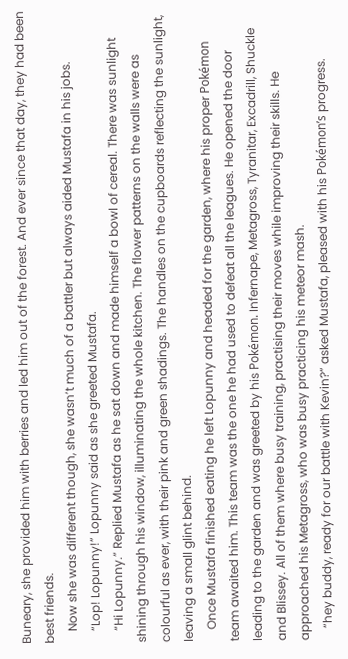Buneary, she provided him with berries and led him out of the forest. And ever since that day, they had been best friends.
    Now she was different though, she wasn’t much of a battler but always aided Mustafa in his jobs.
    “Lop! Lopunny!” Lopunny said as she greeted Mustafa.
    “Hi Lopunny.” Replied Mustafa as he sat down and made himself a bowl of cereal. There was sunlight shining through his window, illuminating the whole kitchen. The flower patterns on the walls were as colourful as ever, with their pink and green shadings. The handles on the cupboards reflecting the sunlight, leaving a small glint behind.
    Once Mustafa finished eating he left Lopunny and headed for the garden, where his proper Pokémon team awaited him. This team was the one he had used to defeat all the leagues. He opened the door leading to the garden and was greeted by his Pokémon. Infernape, Metagross, Tyranitar, Excadrill, Shuckle and Blissey. All of them where busy training, practising their moves while improving their skills. He approached his Metagross, who was busy practicing his meteor mash.
    “hey buddy, ready for our battle with Kevin?” asked Mustafa, pleased with his Pokémon’s progress.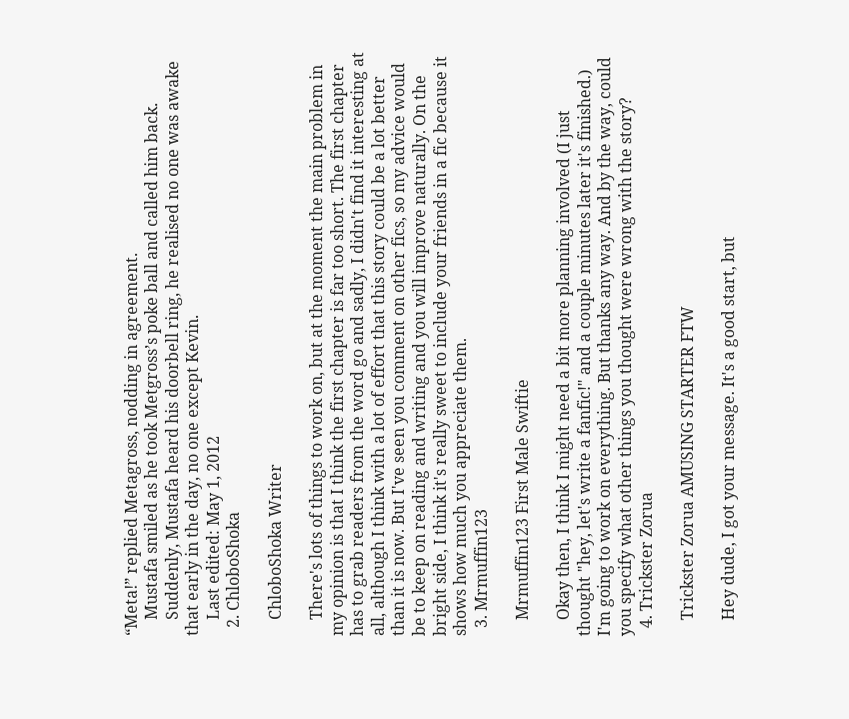“Meta!” replied Metagross, nodding in agreement.
    Mustafa smiled as he took Metgross’s poke ball and called him back.
    Suddenly, Mustafa heard his doorbell ring, he realised no one was awake that early in the day, no one except Kevin.
    Last edited: May 1, 2012
  2. ChloboShoka

    ChloboShoka Writer

    There's lots of things to work on, but at the moment the main problem in my opinion is that I think the first chapter is far too short. The first chapter has to grab readers from the word go and sadly, I didn't find it interesting at all, although I think with a lot of effort that this story could be a lot better than it is now. But I've seen you comment on other fics, so my advice would be to keep on reading and writing and you will improve naturally. On the bright side, I think it's really sweet to include your friends in a fic because it shows how much you appreciate them.
  3. Mrmuffin123

    Mrmuffin123 First Male Swiftie

    Okay then, I think I might need a bit more planning involved (I just thought "hey, let's write a fanfic!" and a couple minutes later it's finished.) I'm going to work on everything. But thanks any way. And by the way, could you specify what other things you thought were wrong with the story?
  4. Trickster Zorua

    Trickster Zorua AMUSING STARTER FTW

    Hey dude, I got your message. It's a good start, but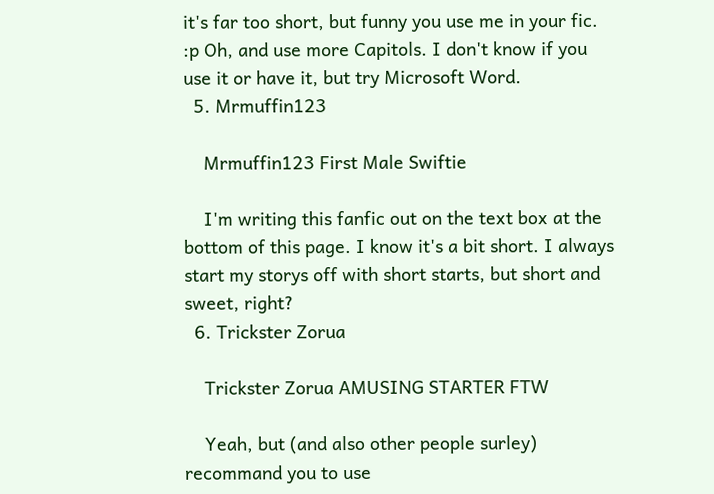it's far too short, but funny you use me in your fic. :p Oh, and use more Capitols. I don't know if you use it or have it, but try Microsoft Word.
  5. Mrmuffin123

    Mrmuffin123 First Male Swiftie

    I'm writing this fanfic out on the text box at the bottom of this page. I know it's a bit short. I always start my storys off with short starts, but short and sweet, right?
  6. Trickster Zorua

    Trickster Zorua AMUSING STARTER FTW

    Yeah, but (and also other people surley) recommand you to use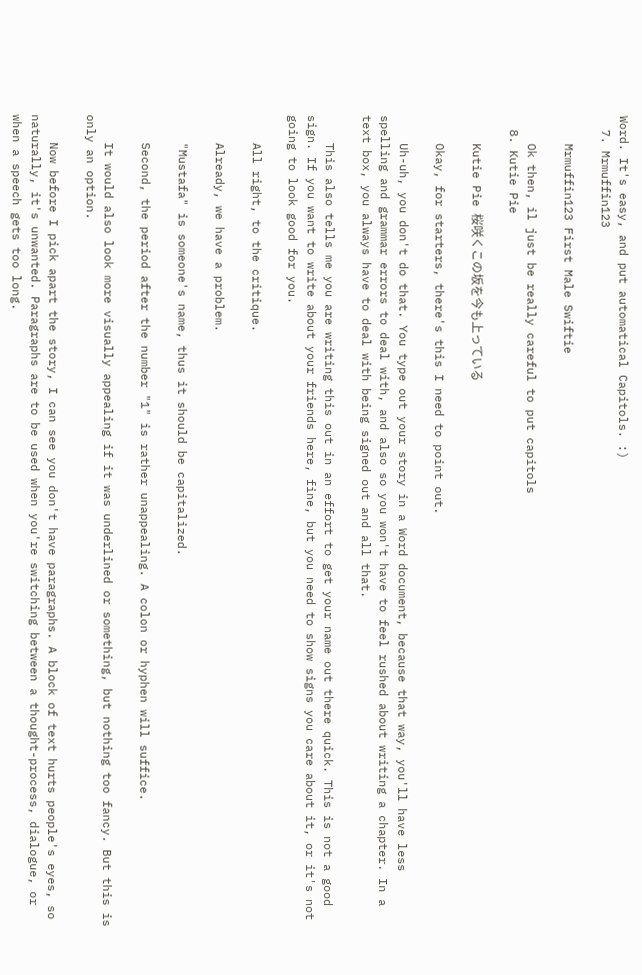Word. It's easy, and put automatical Capitols. :)
  7. Mrmuffin123

    Mrmuffin123 First Male Swiftie

    Ok then, il just be really careful to put capitols
  8. Kutie Pie

    Kutie Pie 桜咲くこの坂を今も上っている

    Okay, for starters, there's this I need to point out.

    Uh-uh, you don't do that. You type out your story in a Word document, because that way, you'll have less spelling and grammar errors to deal with, and also so you won't have to feel rushed about writing a chapter. In a text box, you always have to deal with being signed out and all that.

    This also tells me you are writing this out in an effort to get your name out there quick. This is not a good sign. If you want to write about your friends here, fine, but you need to show signs you care about it, or it's not going to look good for you.

    All right, to the critique.

    Already, we have a problem.

    "Mustafa" is someone's name, thus it should be capitalized.

    Second, the period after the number "1" is rather unappealing. A colon or hyphen will suffice.

    It would also look more visually appealing if it was underlined or something, but nothing too fancy. But this is only an option.

    Now before I pick apart the story, I can see you don't have paragraphs. A block of text hurts people's eyes, so naturally, it's unwanted. Paragraphs are to be used when you're switching between a thought-process, dialogue, or when a speech gets too long.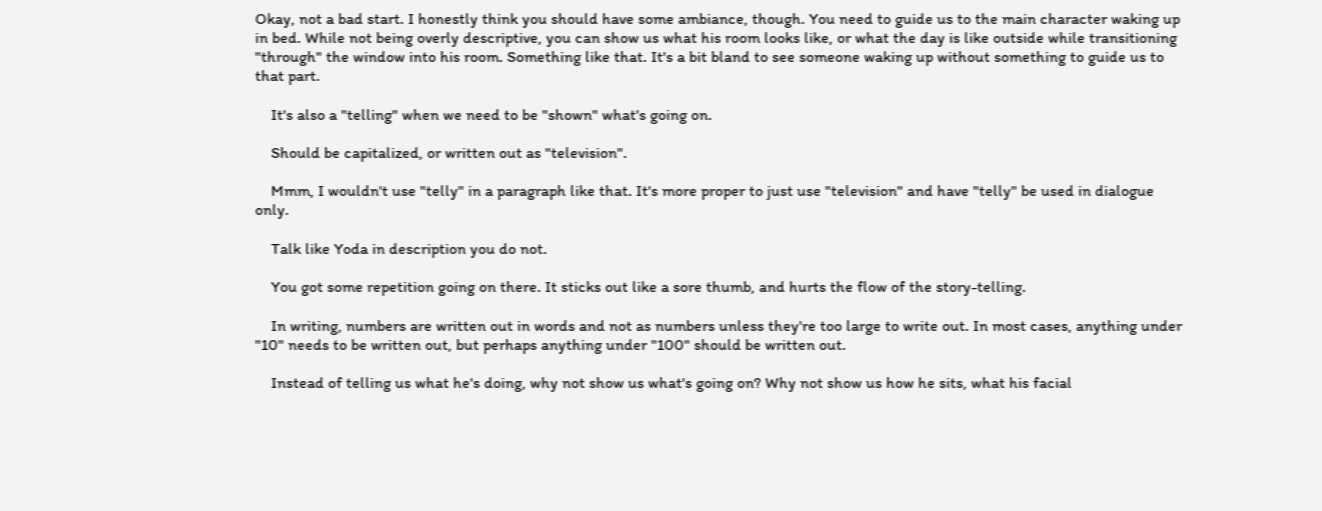Okay, not a bad start. I honestly think you should have some ambiance, though. You need to guide us to the main character waking up in bed. While not being overly descriptive, you can show us what his room looks like, or what the day is like outside while transitioning "through" the window into his room. Something like that. It's a bit bland to see someone waking up without something to guide us to that part.

    It's also a "telling" when we need to be "shown" what's going on.

    Should be capitalized, or written out as "television".

    Mmm, I wouldn't use "telly" in a paragraph like that. It's more proper to just use "television" and have "telly" be used in dialogue only.

    Talk like Yoda in description you do not.

    You got some repetition going on there. It sticks out like a sore thumb, and hurts the flow of the story-telling.

    In writing, numbers are written out in words and not as numbers unless they're too large to write out. In most cases, anything under "10" needs to be written out, but perhaps anything under "100" should be written out.

    Instead of telling us what he's doing, why not show us what's going on? Why not show us how he sits, what his facial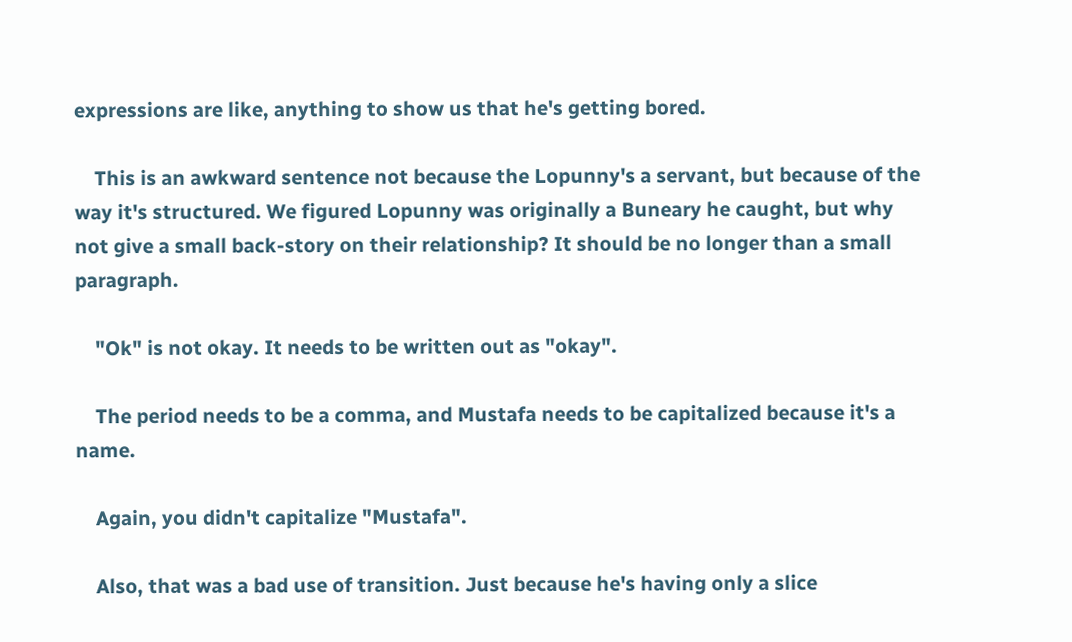expressions are like, anything to show us that he's getting bored.

    This is an awkward sentence not because the Lopunny's a servant, but because of the way it's structured. We figured Lopunny was originally a Buneary he caught, but why not give a small back-story on their relationship? It should be no longer than a small paragraph.

    "Ok" is not okay. It needs to be written out as "okay".

    The period needs to be a comma, and Mustafa needs to be capitalized because it's a name.

    Again, you didn't capitalize "Mustafa".

    Also, that was a bad use of transition. Just because he's having only a slice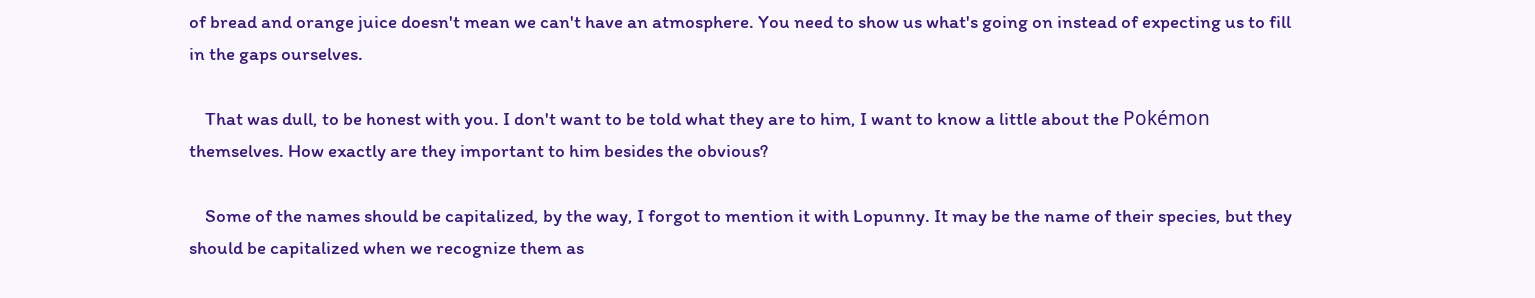of bread and orange juice doesn't mean we can't have an atmosphere. You need to show us what's going on instead of expecting us to fill in the gaps ourselves.

    That was dull, to be honest with you. I don't want to be told what they are to him, I want to know a little about the Pokémon themselves. How exactly are they important to him besides the obvious?

    Some of the names should be capitalized, by the way, I forgot to mention it with Lopunny. It may be the name of their species, but they should be capitalized when we recognize them as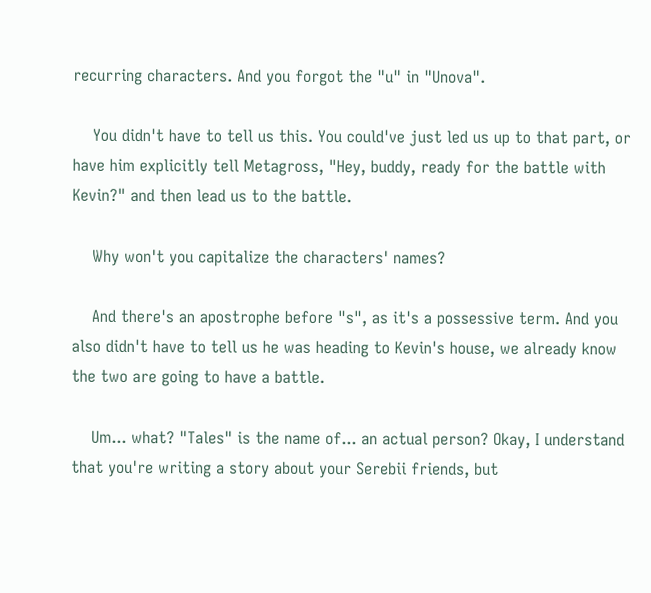recurring characters. And you forgot the "u" in "Unova".

    You didn't have to tell us this. You could've just led us up to that part, or have him explicitly tell Metagross, "Hey, buddy, ready for the battle with Kevin?" and then lead us to the battle.

    Why won't you capitalize the characters' names?

    And there's an apostrophe before "s", as it's a possessive term. And you also didn't have to tell us he was heading to Kevin's house, we already know the two are going to have a battle.

    Um... what? "Tales" is the name of... an actual person? Okay, I understand that you're writing a story about your Serebii friends, but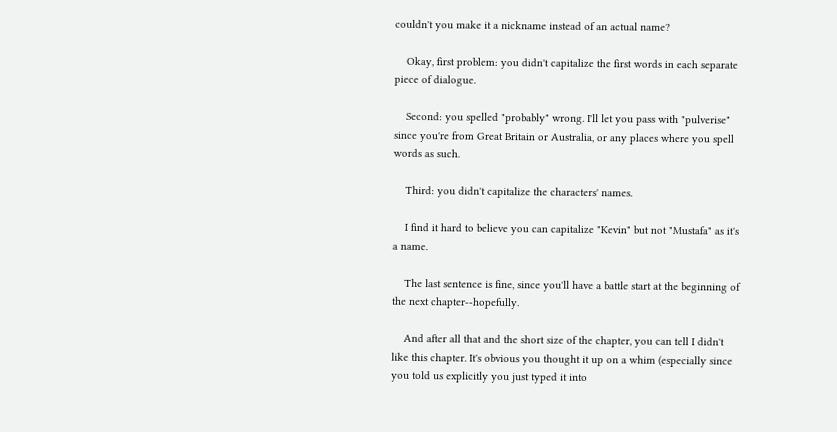couldn't you make it a nickname instead of an actual name?

    Okay, first problem: you didn't capitalize the first words in each separate piece of dialogue.

    Second: you spelled "probably" wrong. I'll let you pass with "pulverise" since you're from Great Britain or Australia, or any places where you spell words as such.

    Third: you didn't capitalize the characters' names.

    I find it hard to believe you can capitalize "Kevin" but not "Mustafa" as it's a name.

    The last sentence is fine, since you'll have a battle start at the beginning of the next chapter--hopefully.

    And after all that and the short size of the chapter, you can tell I didn't like this chapter. It's obvious you thought it up on a whim (especially since you told us explicitly you just typed it into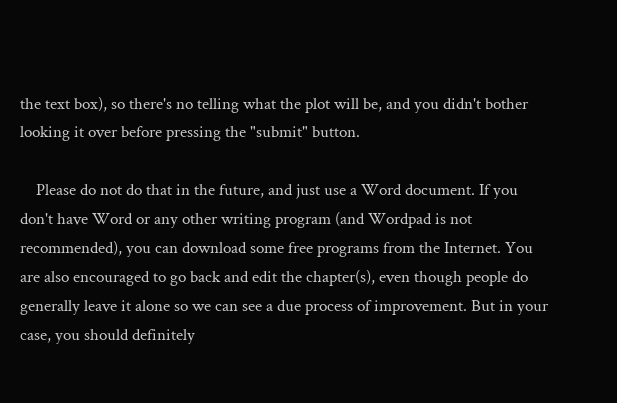the text box), so there's no telling what the plot will be, and you didn't bother looking it over before pressing the "submit" button.

    Please do not do that in the future, and just use a Word document. If you don't have Word or any other writing program (and Wordpad is not recommended), you can download some free programs from the Internet. You are also encouraged to go back and edit the chapter(s), even though people do generally leave it alone so we can see a due process of improvement. But in your case, you should definitely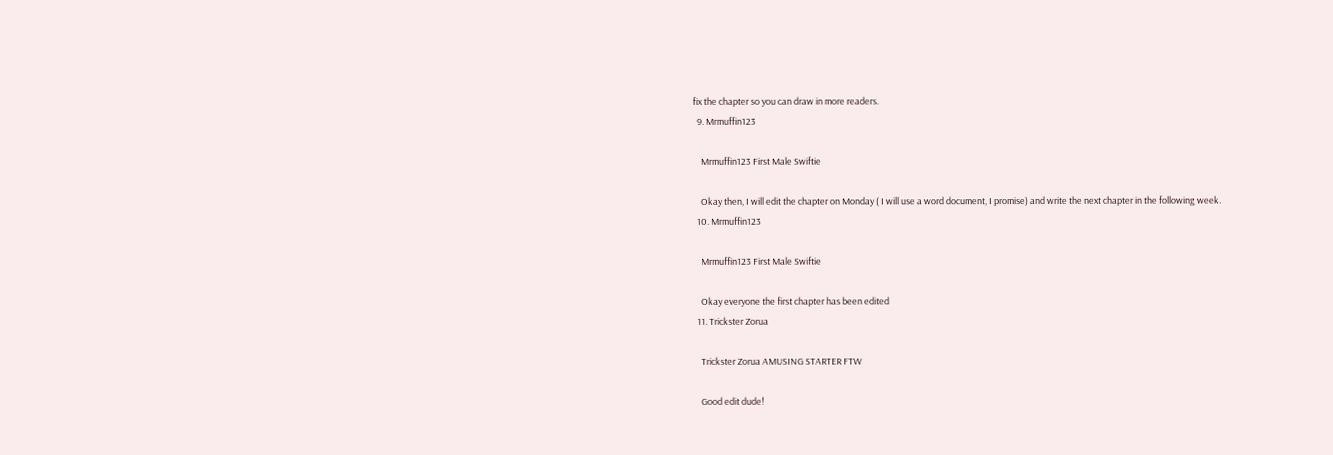fix the chapter so you can draw in more readers.
  9. Mrmuffin123

    Mrmuffin123 First Male Swiftie

    Okay then, I will edit the chapter on Monday ( I will use a word document, I promise) and write the next chapter in the following week.
  10. Mrmuffin123

    Mrmuffin123 First Male Swiftie

    Okay everyone the first chapter has been edited
  11. Trickster Zorua

    Trickster Zorua AMUSING STARTER FTW

    Good edit dude!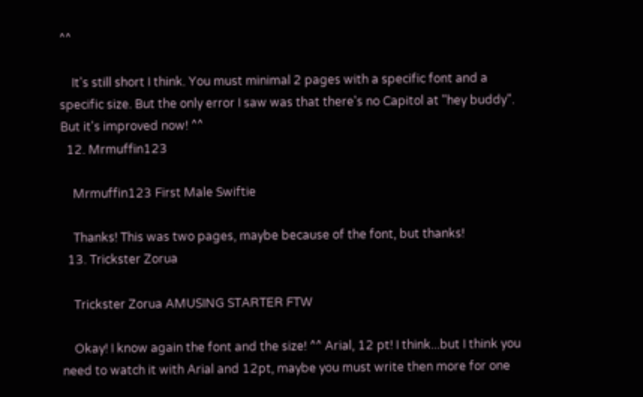^^

    It's still short I think. You must minimal 2 pages with a specific font and a specific size. But the only error I saw was that there's no Capitol at "hey buddy". But it's improved now! ^^
  12. Mrmuffin123

    Mrmuffin123 First Male Swiftie

    Thanks! This was two pages, maybe because of the font, but thanks!
  13. Trickster Zorua

    Trickster Zorua AMUSING STARTER FTW

    Okay! I know again the font and the size! ^^ Arial, 12 pt! I think...but I think you need to watch it with Arial and 12pt, maybe you must write then more for one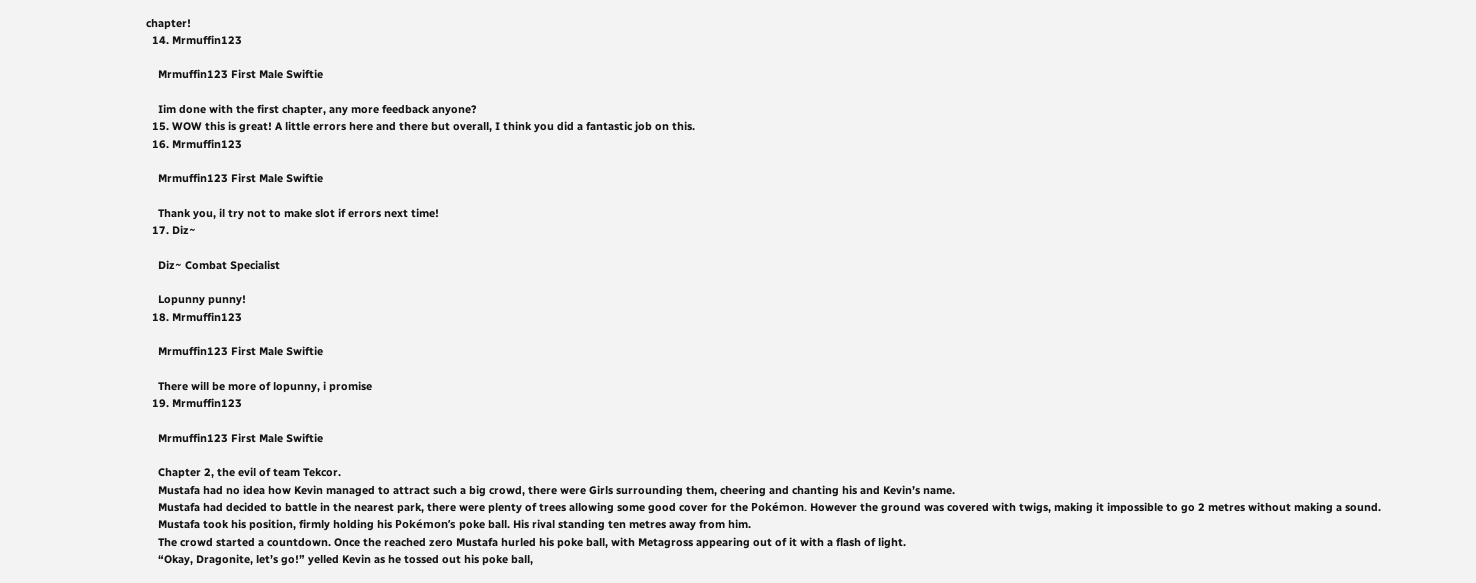chapter!
  14. Mrmuffin123

    Mrmuffin123 First Male Swiftie

    Iim done with the first chapter, any more feedback anyone?
  15. WOW this is great! A little errors here and there but overall, I think you did a fantastic job on this.
  16. Mrmuffin123

    Mrmuffin123 First Male Swiftie

    Thank you, il try not to make slot if errors next time!
  17. Diz~

    Diz~ Combat Specialist

    Lopunny punny!
  18. Mrmuffin123

    Mrmuffin123 First Male Swiftie

    There will be more of lopunny, i promise
  19. Mrmuffin123

    Mrmuffin123 First Male Swiftie

    Chapter 2, the evil of team Tekcor.
    Mustafa had no idea how Kevin managed to attract such a big crowd, there were Girls surrounding them, cheering and chanting his and Kevin’s name.
    Mustafa had decided to battle in the nearest park, there were plenty of trees allowing some good cover for the Pokémon. However the ground was covered with twigs, making it impossible to go 2 metres without making a sound.
    Mustafa took his position, firmly holding his Pokémon’s poke ball. His rival standing ten metres away from him.
    The crowd started a countdown. Once the reached zero Mustafa hurled his poke ball, with Metagross appearing out of it with a flash of light.
    “Okay, Dragonite, let’s go!” yelled Kevin as he tossed out his poke ball,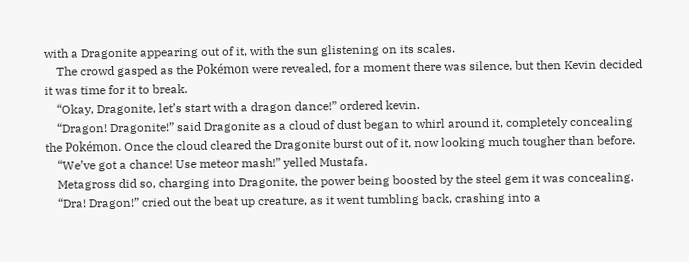with a Dragonite appearing out of it, with the sun glistening on its scales.
    The crowd gasped as the Pokémon were revealed, for a moment there was silence, but then Kevin decided it was time for it to break.
    “Okay, Dragonite, let’s start with a dragon dance!” ordered kevin.
    “Dragon! Dragonite!” said Dragonite as a cloud of dust began to whirl around it, completely concealing the Pokémon. Once the cloud cleared the Dragonite burst out of it, now looking much tougher than before.
    “We’ve got a chance! Use meteor mash!” yelled Mustafa.
    Metagross did so, charging into Dragonite, the power being boosted by the steel gem it was concealing.
    “Dra! Dragon!” cried out the beat up creature, as it went tumbling back, crashing into a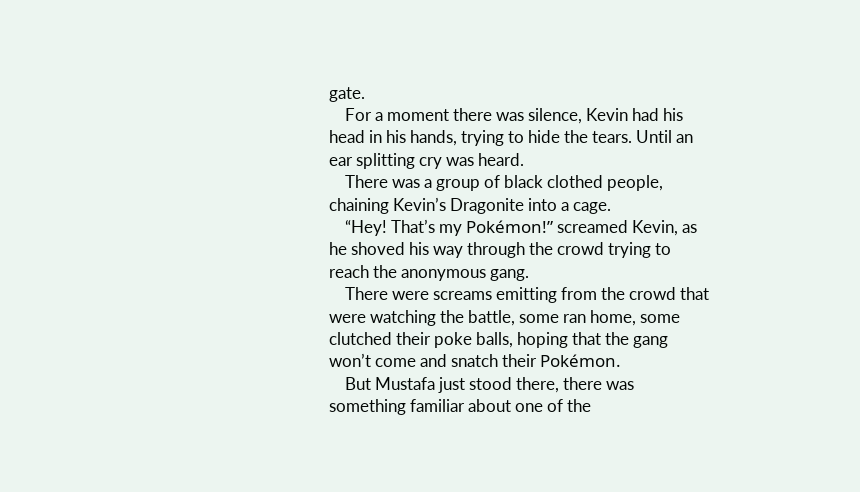gate.
    For a moment there was silence, Kevin had his head in his hands, trying to hide the tears. Until an ear splitting cry was heard.
    There was a group of black clothed people, chaining Kevin’s Dragonite into a cage.
    “Hey! That’s my Pokémon!” screamed Kevin, as he shoved his way through the crowd trying to reach the anonymous gang.
    There were screams emitting from the crowd that were watching the battle, some ran home, some clutched their poke balls, hoping that the gang won’t come and snatch their Pokémon.
    But Mustafa just stood there, there was something familiar about one of the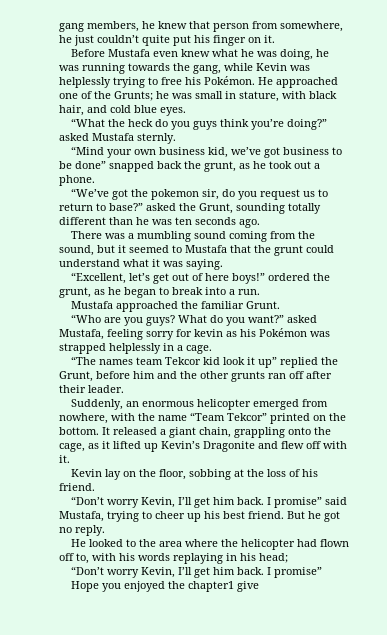gang members, he knew that person from somewhere, he just couldn’t quite put his finger on it.
    Before Mustafa even knew what he was doing, he was running towards the gang, while Kevin was helplessly trying to free his Pokémon. He approached one of the Grunts; he was small in stature, with black hair, and cold blue eyes.
    “What the heck do you guys think you’re doing?” asked Mustafa sternly.
    “Mind your own business kid, we’ve got business to be done” snapped back the grunt, as he took out a phone.
    “We’ve got the pokemon sir, do you request us to return to base?” asked the Grunt, sounding totally different than he was ten seconds ago.
    There was a mumbling sound coming from the sound, but it seemed to Mustafa that the grunt could understand what it was saying.
    “Excellent, let’s get out of here boys!” ordered the grunt, as he began to break into a run.
    Mustafa approached the familiar Grunt.
    “Who are you guys? What do you want?” asked Mustafa, feeling sorry for kevin as his Pokémon was strapped helplessly in a cage.
    “The names team Tekcor kid look it up” replied the Grunt, before him and the other grunts ran off after their leader.
    Suddenly, an enormous helicopter emerged from nowhere, with the name “Team Tekcor” printed on the bottom. It released a giant chain, grappling onto the cage, as it lifted up Kevin’s Dragonite and flew off with it.
    Kevin lay on the floor, sobbing at the loss of his friend.
    “Don’t worry Kevin, I’ll get him back. I promise” said Mustafa, trying to cheer up his best friend. But he got no reply.
    He looked to the area where the helicopter had flown off to, with his words replaying in his head;
    “Don’t worry Kevin, I’ll get him back. I promise”
    Hope you enjoyed the chapter1 give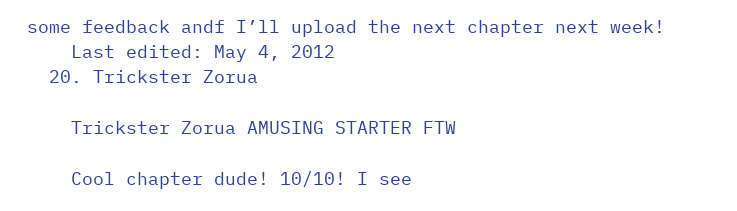some feedback andf I’ll upload the next chapter next week!
    Last edited: May 4, 2012
  20. Trickster Zorua

    Trickster Zorua AMUSING STARTER FTW

    Cool chapter dude! 10/10! I see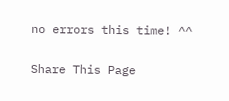no errors this time! ^^

Share This Page